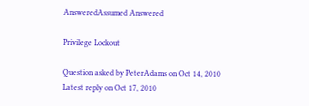AnsweredAssumed Answered

Privilege Lockout

Question asked by PeterAdams on Oct 14, 2010
Latest reply on Oct 17, 2010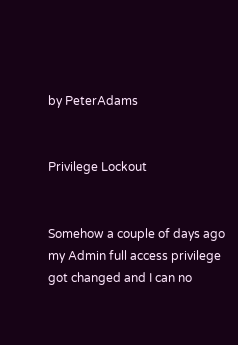by PeterAdams


Privilege Lockout


Somehow a couple of days ago my Admin full access privilege got changed and I can no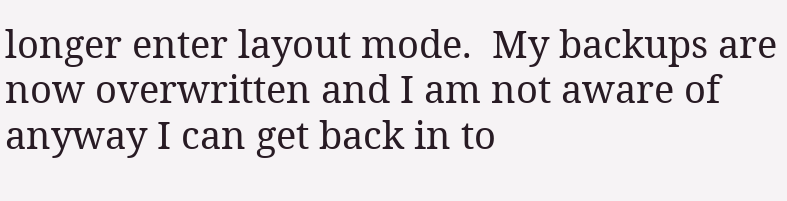longer enter layout mode.  My backups are now overwritten and I am not aware of anyway I can get back in to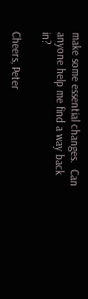make some essential changes.  Can anyone help me find a way back in?

Cheers, Peter